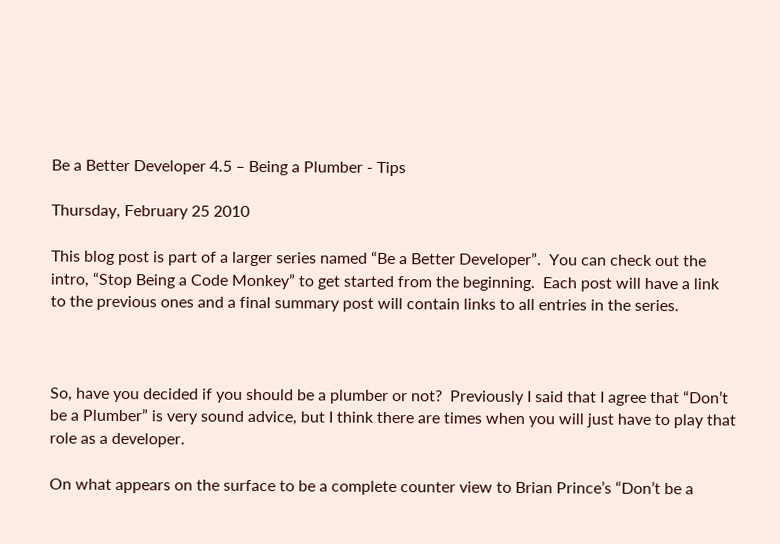Be a Better Developer 4.5 – Being a Plumber - Tips

Thursday, February 25 2010

This blog post is part of a larger series named “Be a Better Developer”.  You can check out the intro, “Stop Being a Code Monkey” to get started from the beginning.  Each post will have a link to the previous ones and a final summary post will contain links to all entries in the series.



So, have you decided if you should be a plumber or not?  Previously I said that I agree that “Don’t be a Plumber” is very sound advice, but I think there are times when you will just have to play that role as a developer.

On what appears on the surface to be a complete counter view to Brian Prince’s “Don’t be a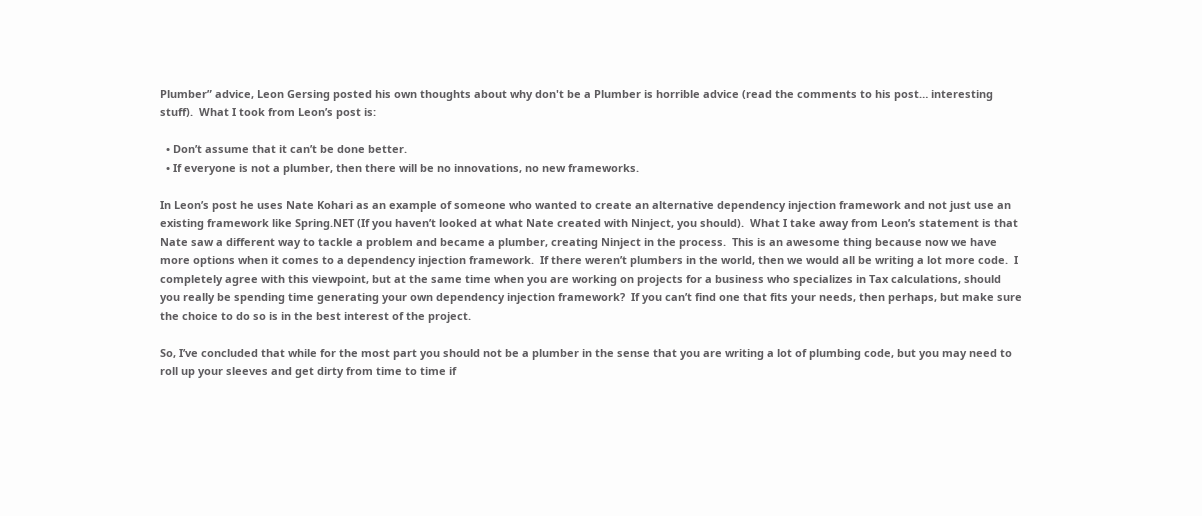Plumber” advice, Leon Gersing posted his own thoughts about why don't be a Plumber is horrible advice (read the comments to his post… interesting stuff).  What I took from Leon’s post is:

  • Don’t assume that it can’t be done better.
  • If everyone is not a plumber, then there will be no innovations, no new frameworks.

In Leon’s post he uses Nate Kohari as an example of someone who wanted to create an alternative dependency injection framework and not just use an existing framework like Spring.NET (If you haven’t looked at what Nate created with Ninject, you should).  What I take away from Leon’s statement is that Nate saw a different way to tackle a problem and became a plumber, creating Ninject in the process.  This is an awesome thing because now we have more options when it comes to a dependency injection framework.  If there weren’t plumbers in the world, then we would all be writing a lot more code.  I completely agree with this viewpoint, but at the same time when you are working on projects for a business who specializes in Tax calculations, should you really be spending time generating your own dependency injection framework?  If you can’t find one that fits your needs, then perhaps, but make sure the choice to do so is in the best interest of the project.

So, I’ve concluded that while for the most part you should not be a plumber in the sense that you are writing a lot of plumbing code, but you may need to roll up your sleeves and get dirty from time to time if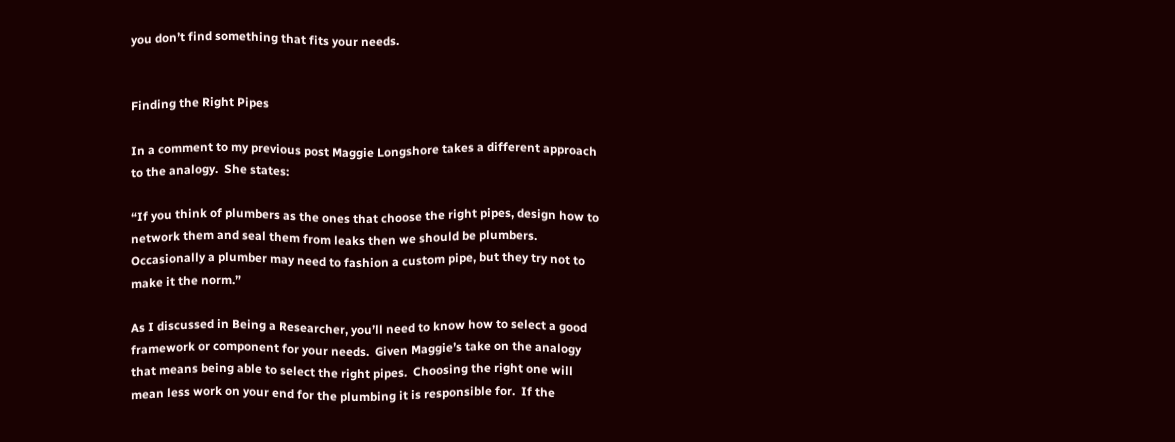you don’t find something that fits your needs.


Finding the Right Pipes

In a comment to my previous post Maggie Longshore takes a different approach to the analogy.  She states:

“If you think of plumbers as the ones that choose the right pipes, design how to network them and seal them from leaks then we should be plumbers. Occasionally a plumber may need to fashion a custom pipe, but they try not to make it the norm.”

As I discussed in Being a Researcher, you’ll need to know how to select a good framework or component for your needs.  Given Maggie’s take on the analogy that means being able to select the right pipes.  Choosing the right one will mean less work on your end for the plumbing it is responsible for.  If the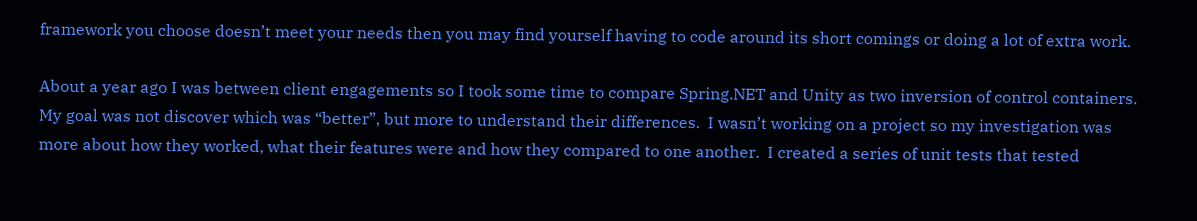framework you choose doesn’t meet your needs then you may find yourself having to code around its short comings or doing a lot of extra work.

About a year ago I was between client engagements so I took some time to compare Spring.NET and Unity as two inversion of control containers.  My goal was not discover which was “better”, but more to understand their differences.  I wasn’t working on a project so my investigation was more about how they worked, what their features were and how they compared to one another.  I created a series of unit tests that tested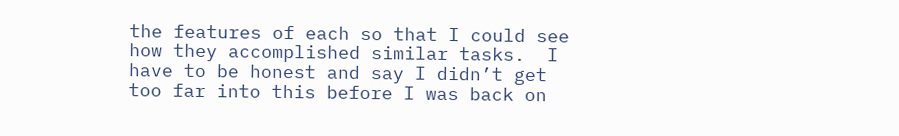the features of each so that I could see how they accomplished similar tasks.  I have to be honest and say I didn’t get too far into this before I was back on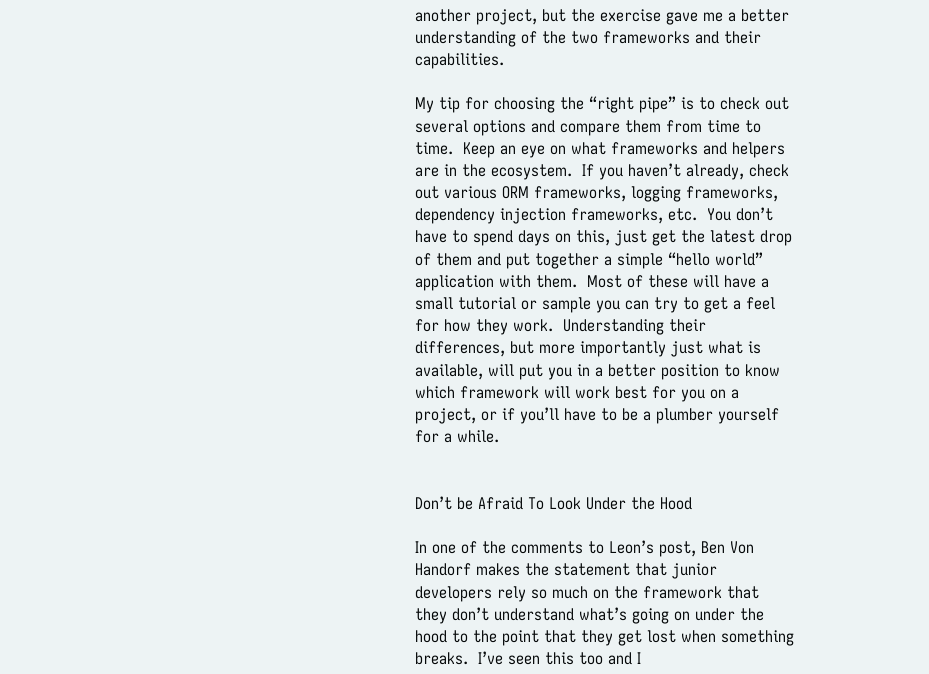another project, but the exercise gave me a better understanding of the two frameworks and their capabilities.

My tip for choosing the “right pipe” is to check out several options and compare them from time to time.  Keep an eye on what frameworks and helpers are in the ecosystem.  If you haven’t already, check out various ORM frameworks, logging frameworks, dependency injection frameworks, etc.  You don’t have to spend days on this, just get the latest drop of them and put together a simple “hello world” application with them.  Most of these will have a small tutorial or sample you can try to get a feel for how they work.  Understanding their differences, but more importantly just what is available, will put you in a better position to know which framework will work best for you on a project, or if you’ll have to be a plumber yourself for a while.


Don’t be Afraid To Look Under the Hood

In one of the comments to Leon’s post, Ben Von Handorf makes the statement that junior developers rely so much on the framework that they don’t understand what’s going on under the hood to the point that they get lost when something breaks.  I’ve seen this too and I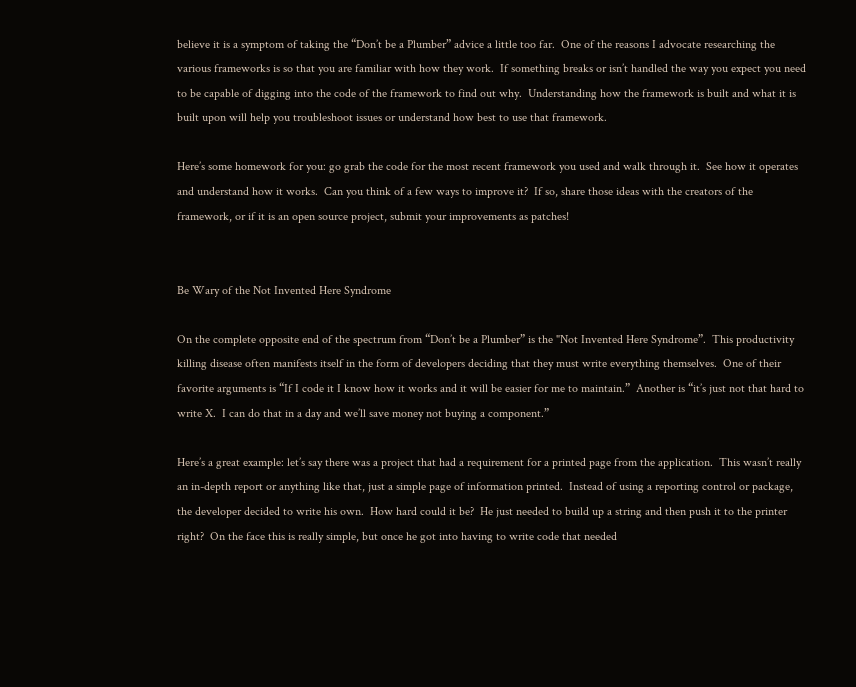believe it is a symptom of taking the “Don’t be a Plumber” advice a little too far.  One of the reasons I advocate researching the various frameworks is so that you are familiar with how they work.  If something breaks or isn’t handled the way you expect you need to be capable of digging into the code of the framework to find out why.  Understanding how the framework is built and what it is built upon will help you troubleshoot issues or understand how best to use that framework.

Here’s some homework for you: go grab the code for the most recent framework you used and walk through it.  See how it operates and understand how it works.  Can you think of a few ways to improve it?  If so, share those ideas with the creators of the framework, or if it is an open source project, submit your improvements as patches!


Be Wary of the Not Invented Here Syndrome

On the complete opposite end of the spectrum from “Don’t be a Plumber” is the "Not Invented Here Syndrome”.  This productivity killing disease often manifests itself in the form of developers deciding that they must write everything themselves.  One of their favorite arguments is “If I code it I know how it works and it will be easier for me to maintain.”  Another is “it’s just not that hard to write X.  I can do that in a day and we’ll save money not buying a component.”

Here’s a great example: let’s say there was a project that had a requirement for a printed page from the application.  This wasn’t really an in-depth report or anything like that, just a simple page of information printed.  Instead of using a reporting control or package, the developer decided to write his own.  How hard could it be?  He just needed to build up a string and then push it to the printer right?  On the face this is really simple, but once he got into having to write code that needed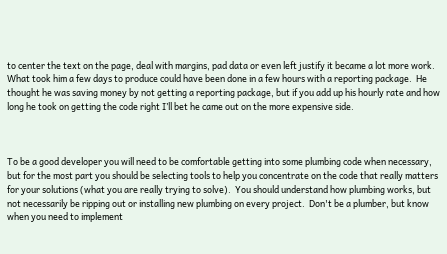to center the text on the page, deal with margins, pad data or even left justify it became a lot more work.  What took him a few days to produce could have been done in a few hours with a reporting package.  He thought he was saving money by not getting a reporting package, but if you add up his hourly rate and how long he took on getting the code right I’ll bet he came out on the more expensive side.



To be a good developer you will need to be comfortable getting into some plumbing code when necessary, but for the most part you should be selecting tools to help you concentrate on the code that really matters for your solutions (what you are really trying to solve).  You should understand how plumbing works, but not necessarily be ripping out or installing new plumbing on every project.  Don't be a plumber, but know when you need to implement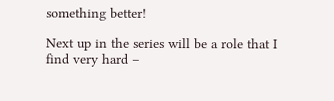something better!

Next up in the series will be a role that I find very hard –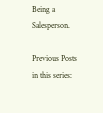Being a Salesperson.

Previous Posts in this series: